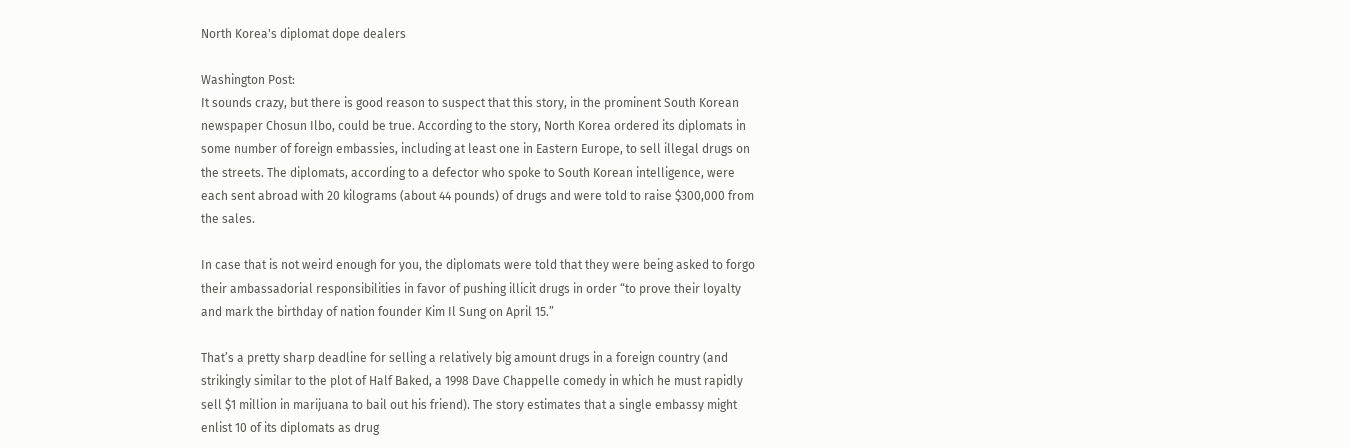North Korea's diplomat dope dealers

Washington Post:
It sounds crazy, but there is good reason to suspect that this story, in the prominent South Korean newspaper Chosun Ilbo, could be true. According to the story, North Korea ordered its diplomats in some number of foreign embassies, including at least one in Eastern Europe, to sell illegal drugs on the streets. The diplomats, according to a defector who spoke to South Korean intelligence, were each sent abroad with 20 kilograms (about 44 pounds) of drugs and were told to raise $300,000 from the sales.

In case that is not weird enough for you, the diplomats were told that they were being asked to forgo their ambassadorial responsibilities in favor of pushing illicit drugs in order “to prove their loyalty and mark the birthday of nation founder Kim Il Sung on April 15.”

That’s a pretty sharp deadline for selling a relatively big amount drugs in a foreign country (and strikingly similar to the plot of Half Baked, a 1998 Dave Chappelle comedy in which he must rapidly sell $1 million in marijuana to bail out his friend). The story estimates that a single embassy might enlist 10 of its diplomats as drug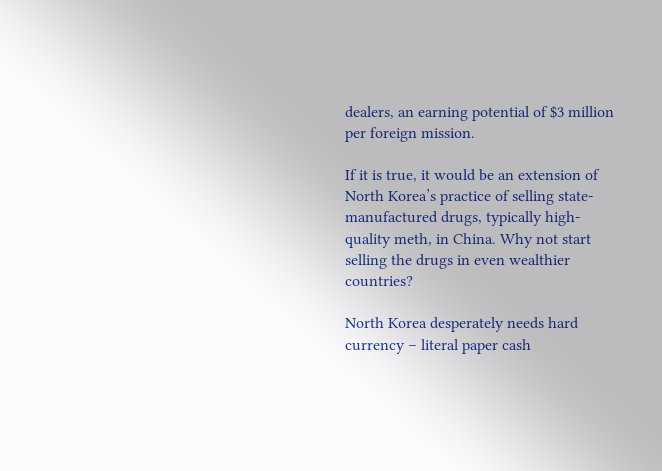dealers, an earning potential of $3 million per foreign mission.

If it is true, it would be an extension of North Korea’s practice of selling state-manufactured drugs, typically high-quality meth, in China. Why not start selling the drugs in even wealthier countries?

North Korea desperately needs hard currency – literal paper cash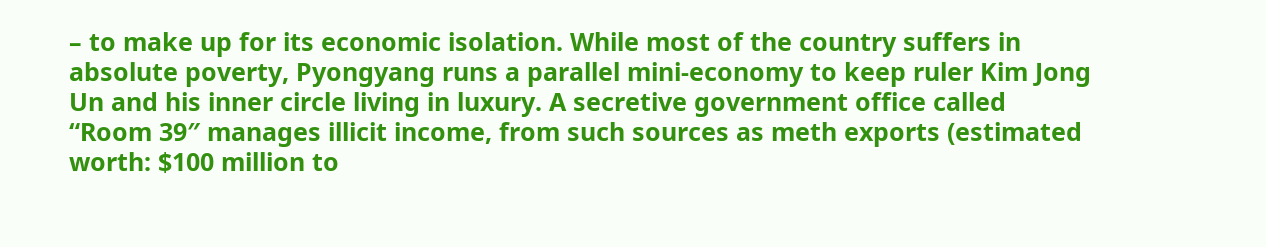– to make up for its economic isolation. While most of the country suffers in absolute poverty, Pyongyang runs a parallel mini-economy to keep ruler Kim Jong Un and his inner circle living in luxury. A secretive government office called “Room 39″ manages illicit income, from such sources as meth exports (estimated worth: $100 million to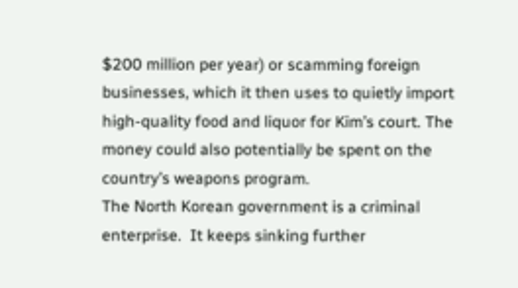$200 million per year) or scamming foreign businesses, which it then uses to quietly import high-quality food and liquor for Kim’s court. The money could also potentially be spent on the country’s weapons program.
The North Korean government is a criminal enterprise.  It keeps sinking further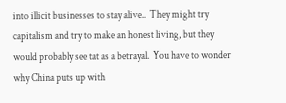into illicit businesses to stay alive..  They might try capitalism and try to make an honest living, but they would probably see tat as a betrayal.  You have to wonder why China puts up with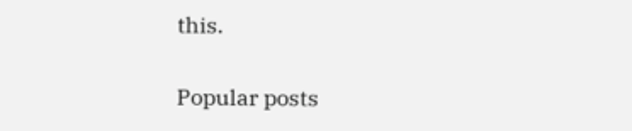this.


Popular posts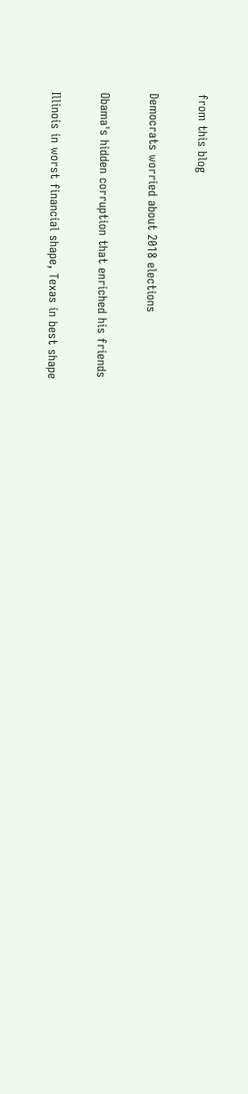from this blog

Democrats worried about 2018 elections

Obama's hidden corruption that enriched his friends

Illinois in worst financial shape, Texas in best shape